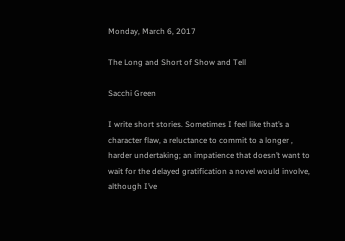Monday, March 6, 2017

The Long and Short of Show and Tell

Sacchi Green

I write short stories. Sometimes I feel like that’s a character flaw, a reluctance to commit to a longer , harder undertaking; an impatience that doesn’t want to wait for the delayed gratification a novel would involve, although I’ve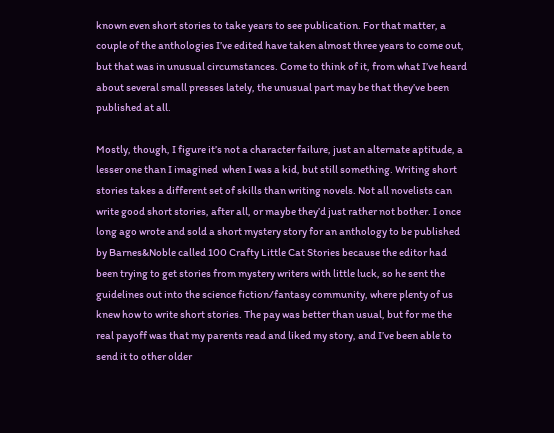known even short stories to take years to see publication. For that matter, a couple of the anthologies I’ve edited have taken almost three years to come out, but that was in unusual circumstances. Come to think of it, from what I’ve heard about several small presses lately, the unusual part may be that they’ve been published at all.

Mostly, though, I figure it’s not a character failure, just an alternate aptitude, a lesser one than I imagined  when I was a kid, but still something. Writing short stories takes a different set of skills than writing novels. Not all novelists can write good short stories, after all, or maybe they’d just rather not bother. I once long ago wrote and sold a short mystery story for an anthology to be published by Barnes&Noble called 100 Crafty Little Cat Stories because the editor had been trying to get stories from mystery writers with little luck, so he sent the guidelines out into the science fiction/fantasy community, where plenty of us  knew how to write short stories. The pay was better than usual, but for me the real payoff was that my parents read and liked my story, and I’ve been able to send it to other older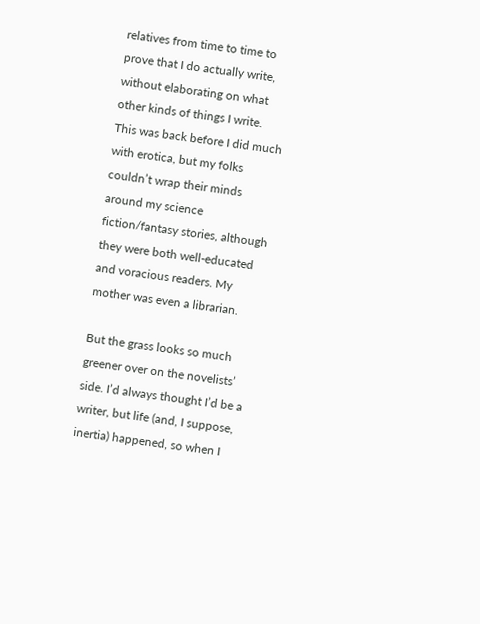relatives from time to time to prove that I do actually write, without elaborating on what other kinds of things I write. This was back before I did much with erotica, but my folks couldn’t wrap their minds around my science fiction/fantasy stories, although they were both well-educated and voracious readers. My mother was even a librarian.

But the grass looks so much greener over on the novelists’ side. I’d always thought I’d be a writer, but life (and, I suppose, inertia) happened, so when I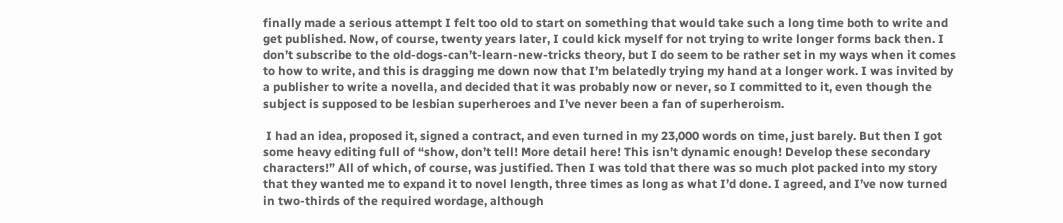finally made a serious attempt I felt too old to start on something that would take such a long time both to write and get published. Now, of course, twenty years later, I could kick myself for not trying to write longer forms back then. I don’t subscribe to the old-dogs-can’t-learn-new-tricks theory, but I do seem to be rather set in my ways when it comes to how to write, and this is dragging me down now that I’m belatedly trying my hand at a longer work. I was invited by a publisher to write a novella, and decided that it was probably now or never, so I committed to it, even though the subject is supposed to be lesbian superheroes and I’ve never been a fan of superheroism.

 I had an idea, proposed it, signed a contract, and even turned in my 23,000 words on time, just barely. But then I got some heavy editing full of “show, don’t tell! More detail here! This isn’t dynamic enough! Develop these secondary characters!” All of which, of course, was justified. Then I was told that there was so much plot packed into my story that they wanted me to expand it to novel length, three times as long as what I’d done. I agreed, and I’ve now turned in two-thirds of the required wordage, although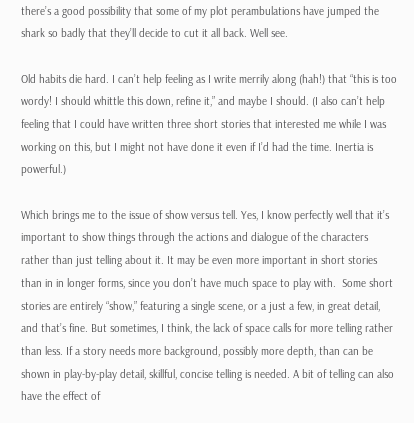there’s a good possibility that some of my plot perambulations have jumped the shark so badly that they’ll decide to cut it all back. Well see.

Old habits die hard. I can’t help feeling as I write merrily along (hah!) that “this is too wordy! I should whittle this down, refine it,” and maybe I should. (I also can’t help feeling that I could have written three short stories that interested me while I was working on this, but I might not have done it even if I’d had the time. Inertia is powerful.)

Which brings me to the issue of show versus tell. Yes, I know perfectly well that it’s important to show things through the actions and dialogue of the characters rather than just telling about it. It may be even more important in short stories than in in longer forms, since you don’t have much space to play with.  Some short stories are entirely “show,” featuring a single scene, or a just a few, in great detail, and that’s fine. But sometimes, I think, the lack of space calls for more telling rather than less. If a story needs more background, possibly more depth, than can be shown in play-by-play detail, skillful, concise telling is needed. A bit of telling can also have the effect of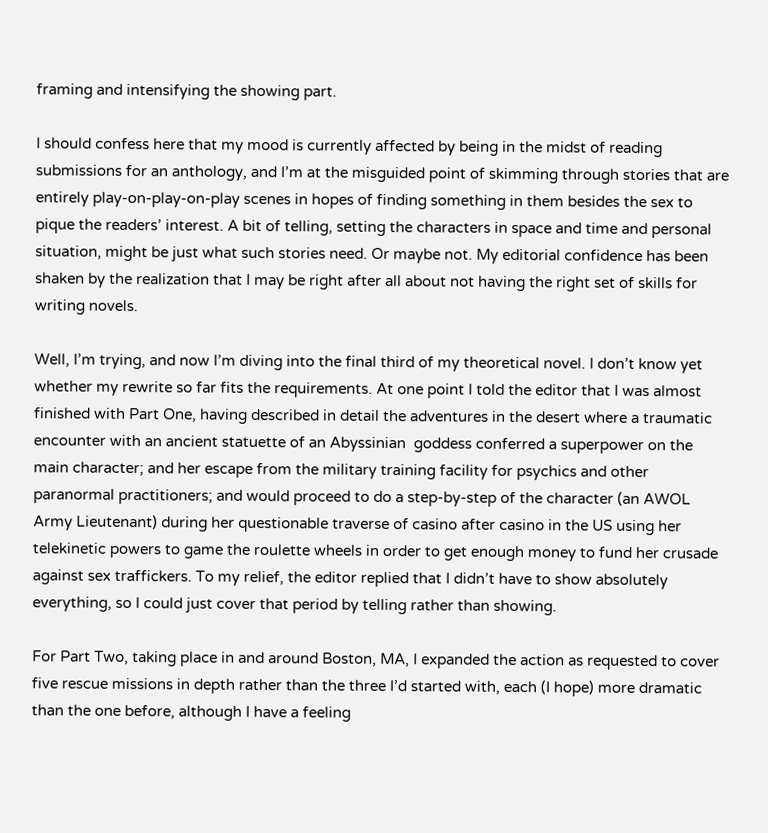framing and intensifying the showing part.

I should confess here that my mood is currently affected by being in the midst of reading submissions for an anthology, and I’m at the misguided point of skimming through stories that are entirely play-on-play-on-play scenes in hopes of finding something in them besides the sex to pique the readers’ interest. A bit of telling, setting the characters in space and time and personal situation, might be just what such stories need. Or maybe not. My editorial confidence has been shaken by the realization that I may be right after all about not having the right set of skills for writing novels.

Well, I’m trying, and now I’m diving into the final third of my theoretical novel. I don’t know yet whether my rewrite so far fits the requirements. At one point I told the editor that I was almost finished with Part One, having described in detail the adventures in the desert where a traumatic encounter with an ancient statuette of an Abyssinian  goddess conferred a superpower on the main character; and her escape from the military training facility for psychics and other paranormal practitioners; and would proceed to do a step-by-step of the character (an AWOL Army Lieutenant) during her questionable traverse of casino after casino in the US using her telekinetic powers to game the roulette wheels in order to get enough money to fund her crusade against sex traffickers. To my relief, the editor replied that I didn’t have to show absolutely everything, so I could just cover that period by telling rather than showing.

For Part Two, taking place in and around Boston, MA, I expanded the action as requested to cover five rescue missions in depth rather than the three I’d started with, each (I hope) more dramatic than the one before, although I have a feeling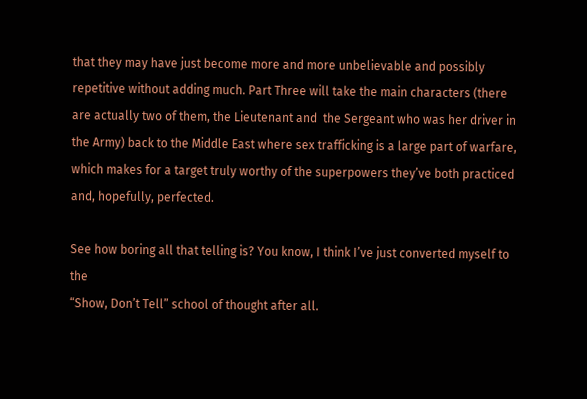that they may have just become more and more unbelievable and possibly repetitive without adding much. Part Three will take the main characters (there are actually two of them, the Lieutenant and  the Sergeant who was her driver in the Army) back to the Middle East where sex trafficking is a large part of warfare, which makes for a target truly worthy of the superpowers they’ve both practiced and, hopefully, perfected.

See how boring all that telling is? You know, I think I’ve just converted myself to the
“Show, Don’t Tell” school of thought after all.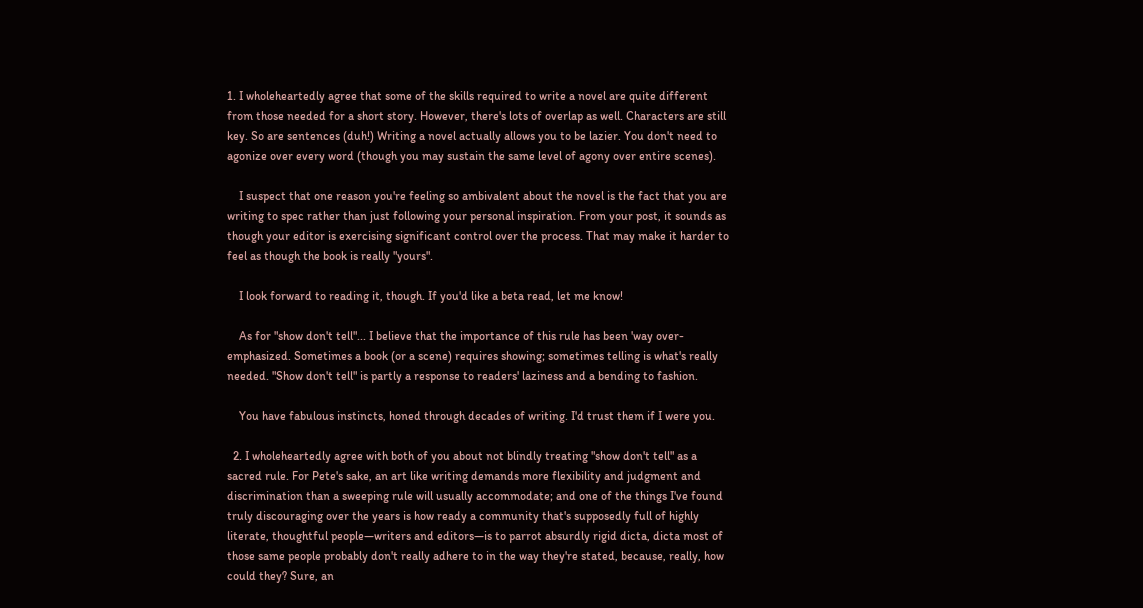1. I wholeheartedly agree that some of the skills required to write a novel are quite different from those needed for a short story. However, there's lots of overlap as well. Characters are still key. So are sentences (duh!) Writing a novel actually allows you to be lazier. You don't need to agonize over every word (though you may sustain the same level of agony over entire scenes).

    I suspect that one reason you're feeling so ambivalent about the novel is the fact that you are writing to spec rather than just following your personal inspiration. From your post, it sounds as though your editor is exercising significant control over the process. That may make it harder to feel as though the book is really "yours".

    I look forward to reading it, though. If you'd like a beta read, let me know!

    As for "show don't tell"... I believe that the importance of this rule has been 'way over-emphasized. Sometimes a book (or a scene) requires showing; sometimes telling is what's really needed. "Show don't tell" is partly a response to readers' laziness and a bending to fashion.

    You have fabulous instincts, honed through decades of writing. I'd trust them if I were you.

  2. I wholeheartedly agree with both of you about not blindly treating "show don't tell" as a sacred rule. For Pete's sake, an art like writing demands more flexibility and judgment and discrimination than a sweeping rule will usually accommodate; and one of the things I've found truly discouraging over the years is how ready a community that's supposedly full of highly literate, thoughtful people—writers and editors—is to parrot absurdly rigid dicta, dicta most of those same people probably don't really adhere to in the way they're stated, because, really, how could they? Sure, an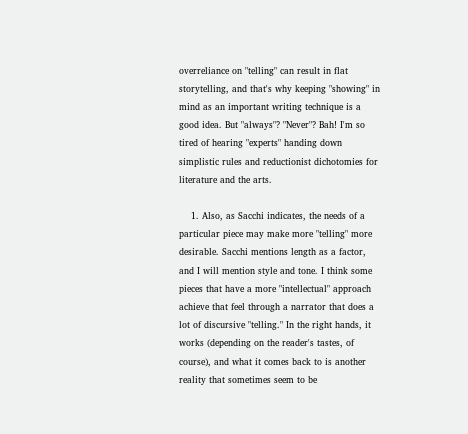overreliance on "telling" can result in flat storytelling, and that's why keeping "showing" in mind as an important writing technique is a good idea. But "always"? "Never"? Bah! I'm so tired of hearing "experts" handing down simplistic rules and reductionist dichotomies for literature and the arts.

    1. Also, as Sacchi indicates, the needs of a particular piece may make more "telling" more desirable. Sacchi mentions length as a factor, and I will mention style and tone. I think some pieces that have a more "intellectual" approach achieve that feel through a narrator that does a lot of discursive "telling." In the right hands, it works (depending on the reader's tastes, of course), and what it comes back to is another reality that sometimes seem to be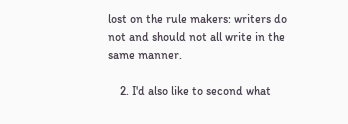lost on the rule makers: writers do not and should not all write in the same manner.

    2. I'd also like to second what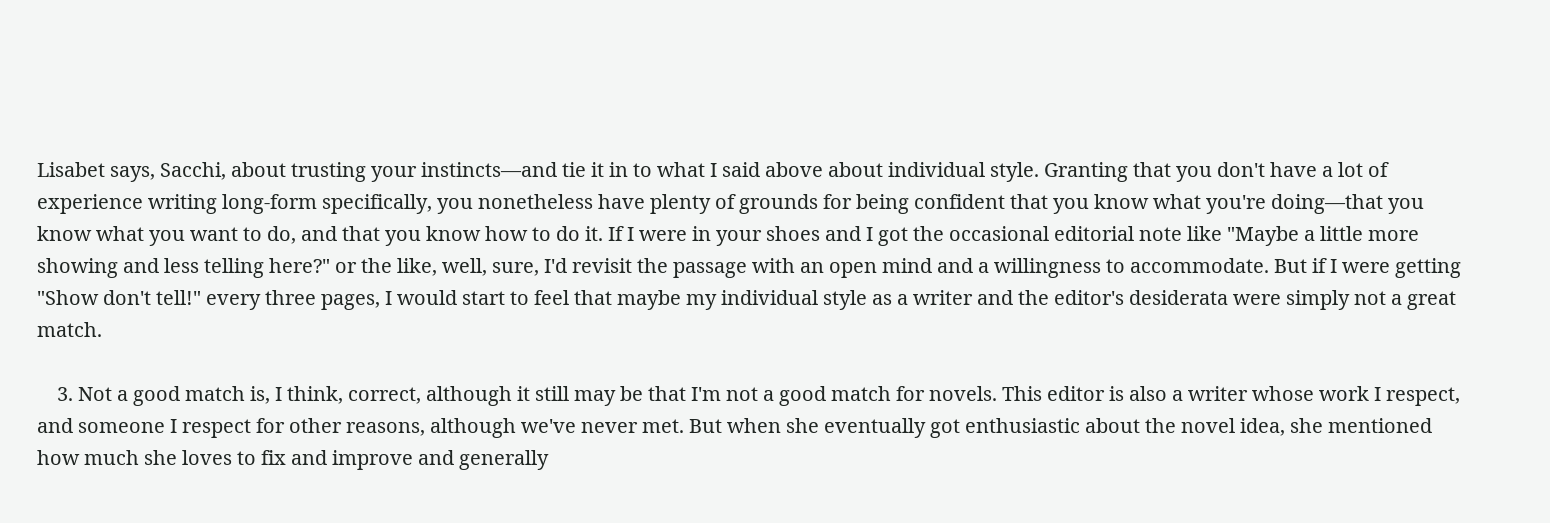Lisabet says, Sacchi, about trusting your instincts—and tie it in to what I said above about individual style. Granting that you don't have a lot of experience writing long-form specifically, you nonetheless have plenty of grounds for being confident that you know what you're doing—that you know what you want to do, and that you know how to do it. If I were in your shoes and I got the occasional editorial note like "Maybe a little more showing and less telling here?" or the like, well, sure, I'd revisit the passage with an open mind and a willingness to accommodate. But if I were getting "Show don't tell!" every three pages, I would start to feel that maybe my individual style as a writer and the editor's desiderata were simply not a great match.

    3. Not a good match is, I think, correct, although it still may be that I'm not a good match for novels. This editor is also a writer whose work I respect, and someone I respect for other reasons, although we've never met. But when she eventually got enthusiastic about the novel idea, she mentioned how much she loves to fix and improve and generally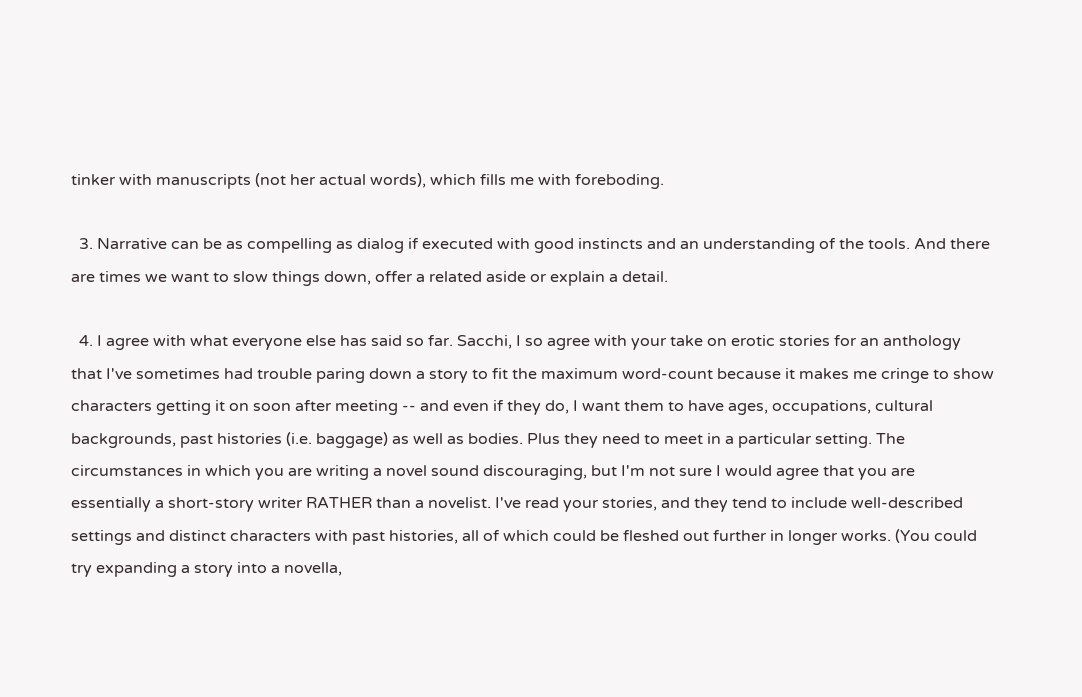tinker with manuscripts (not her actual words), which fills me with foreboding.

  3. Narrative can be as compelling as dialog if executed with good instincts and an understanding of the tools. And there are times we want to slow things down, offer a related aside or explain a detail.

  4. I agree with what everyone else has said so far. Sacchi, I so agree with your take on erotic stories for an anthology that I've sometimes had trouble paring down a story to fit the maximum word-count because it makes me cringe to show characters getting it on soon after meeting -- and even if they do, I want them to have ages, occupations, cultural backgrounds, past histories (i.e. baggage) as well as bodies. Plus they need to meet in a particular setting. The circumstances in which you are writing a novel sound discouraging, but I'm not sure I would agree that you are essentially a short-story writer RATHER than a novelist. I've read your stories, and they tend to include well-described settings and distinct characters with past histories, all of which could be fleshed out further in longer works. (You could try expanding a story into a novella,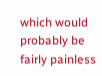which would probably be fairly painless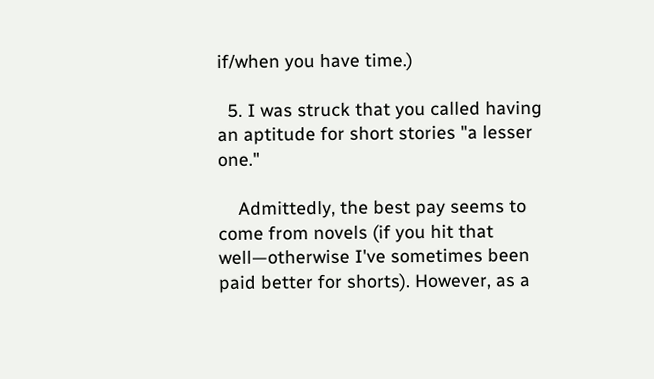if/when you have time.)

  5. I was struck that you called having an aptitude for short stories "a lesser one."

    Admittedly, the best pay seems to come from novels (if you hit that well—otherwise I've sometimes been paid better for shorts). However, as a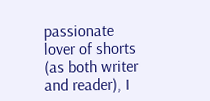passionate lover of shorts (as both writer and reader), I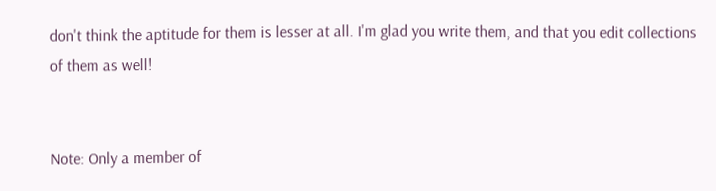don't think the aptitude for them is lesser at all. I'm glad you write them, and that you edit collections of them as well!


Note: Only a member of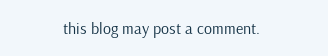this blog may post a comment.